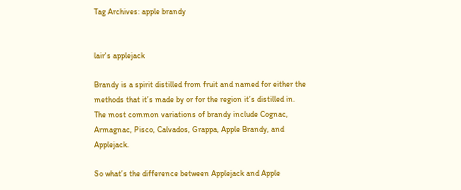Tag Archives: apple brandy


lair's applejack

Brandy is a spirit distilled from fruit and named for either the methods that it’s made by or for the region it’s distilled in. The most common variations of brandy include Cognac, Armagnac, Pisco, Calvados, Grappa, Apple Brandy, and Applejack.

So what’s the difference between Applejack and Apple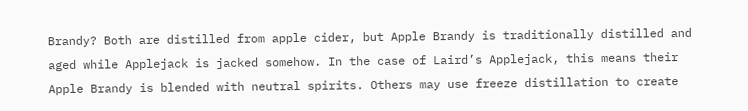Brandy? Both are distilled from apple cider, but Apple Brandy is traditionally distilled and aged while Applejack is jacked somehow. In the case of Laird’s Applejack, this means their Apple Brandy is blended with neutral spirits. Others may use freeze distillation to create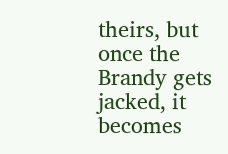theirs, but once the Brandy gets jacked, it becomes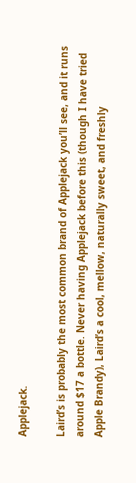Applejack.

Laird’s is probably the most common brand of Applejack you’ll see, and it runs around $17 a bottle. Never having Applejack before this (though I have tried Apple Brandy), Laird’s a cool, mellow, naturally sweet, and freshly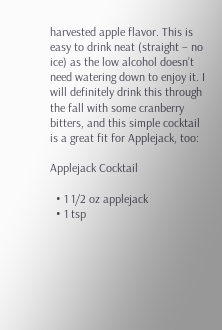harvested apple flavor. This is easy to drink neat (straight – no ice) as the low alcohol doesn’t need watering down to enjoy it. I will definitely drink this through the fall with some cranberry bitters, and this simple cocktail is a great fit for Applejack, too:

Applejack Cocktail

  • 1 1/2 oz applejack
  • 1 tsp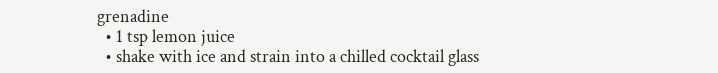grenadine
  • 1 tsp lemon juice
  • shake with ice and strain into a chilled cocktail glass